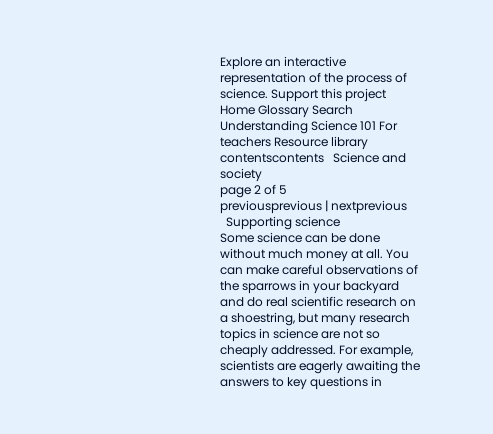Explore an interactive representation of the process of science. Support this project Home Glossary Search Understanding Science 101 For teachers Resource library
contentscontents   Science and society
page 2 of 5
previousprevious | nextprevious
  Supporting science
Some science can be done without much money at all. You can make careful observations of the sparrows in your backyard and do real scientific research on a shoestring, but many research topics in science are not so cheaply addressed. For example, scientists are eagerly awaiting the answers to key questions in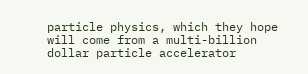particle physics, which they hope will come from a multi-billion dollar particle accelerator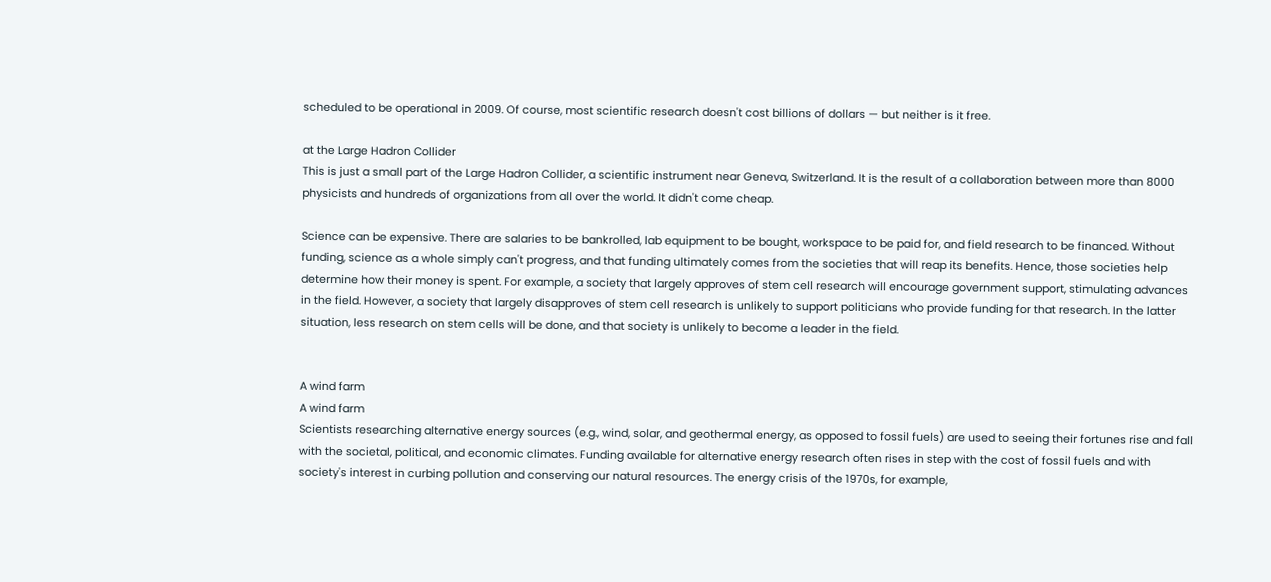scheduled to be operational in 2009. Of course, most scientific research doesn't cost billions of dollars — but neither is it free.

at the Large Hadron Collider
This is just a small part of the Large Hadron Collider, a scientific instrument near Geneva, Switzerland. It is the result of a collaboration between more than 8000 physicists and hundreds of organizations from all over the world. It didn't come cheap.

Science can be expensive. There are salaries to be bankrolled, lab equipment to be bought, workspace to be paid for, and field research to be financed. Without funding, science as a whole simply can't progress, and that funding ultimately comes from the societies that will reap its benefits. Hence, those societies help determine how their money is spent. For example, a society that largely approves of stem cell research will encourage government support, stimulating advances in the field. However, a society that largely disapproves of stem cell research is unlikely to support politicians who provide funding for that research. In the latter situation, less research on stem cells will be done, and that society is unlikely to become a leader in the field.


A wind farm
A wind farm
Scientists researching alternative energy sources (e.g., wind, solar, and geothermal energy, as opposed to fossil fuels) are used to seeing their fortunes rise and fall with the societal, political, and economic climates. Funding available for alternative energy research often rises in step with the cost of fossil fuels and with society's interest in curbing pollution and conserving our natural resources. The energy crisis of the 1970s, for example,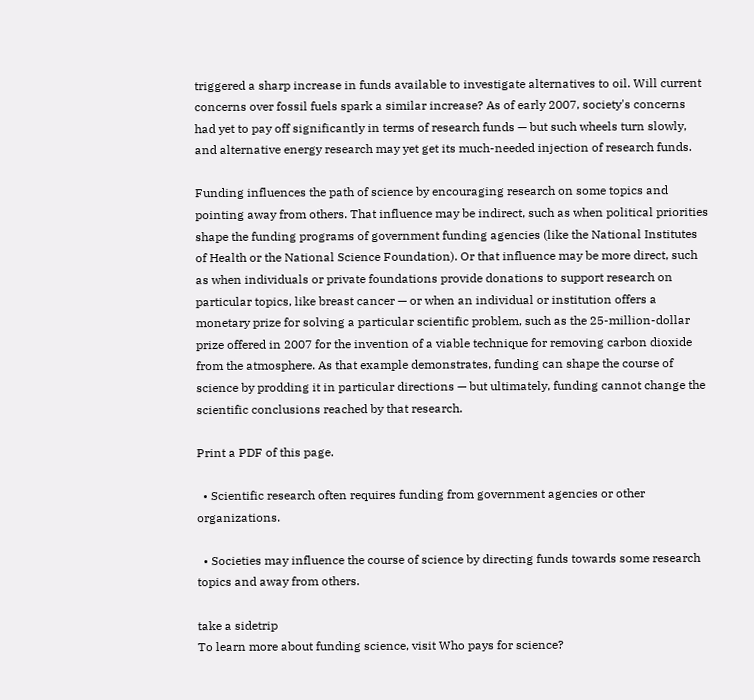triggered a sharp increase in funds available to investigate alternatives to oil. Will current concerns over fossil fuels spark a similar increase? As of early 2007, society's concerns had yet to pay off significantly in terms of research funds — but such wheels turn slowly, and alternative energy research may yet get its much-needed injection of research funds.

Funding influences the path of science by encouraging research on some topics and pointing away from others. That influence may be indirect, such as when political priorities shape the funding programs of government funding agencies (like the National Institutes of Health or the National Science Foundation). Or that influence may be more direct, such as when individuals or private foundations provide donations to support research on particular topics, like breast cancer — or when an individual or institution offers a monetary prize for solving a particular scientific problem, such as the 25-million-dollar prize offered in 2007 for the invention of a viable technique for removing carbon dioxide from the atmosphere. As that example demonstrates, funding can shape the course of science by prodding it in particular directions — but ultimately, funding cannot change the scientific conclusions reached by that research.

Print a PDF of this page.

  • Scientific research often requires funding from government agencies or other organizations.

  • Societies may influence the course of science by directing funds towards some research topics and away from others.

take a sidetrip
To learn more about funding science, visit Who pays for science?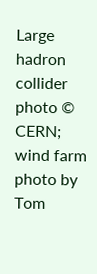Large hadron collider photo © CERN; wind farm photo by Tom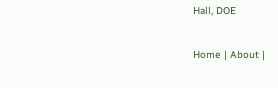Hall, DOE

Home | About |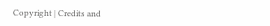Copyright | Credits and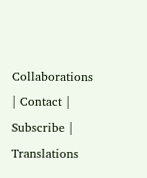Collaborations | Contact | Subscribe | Translations